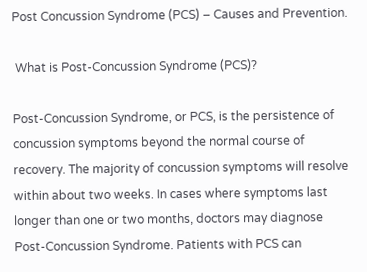Post Concussion Syndrome (PCS) – Causes and Prevention.

 What is Post-Concussion Syndrome (PCS)?

Post-Concussion Syndrome, or PCS, is the persistence of concussion symptoms beyond the normal course of recovery. The majority of concussion symptoms will resolve within about two weeks. In cases where symptoms last longer than one or two months, doctors may diagnose Post-Concussion Syndrome. Patients with PCS can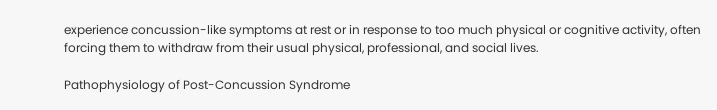experience concussion-like symptoms at rest or in response to too much physical or cognitive activity, often forcing them to withdraw from their usual physical, professional, and social lives.

Pathophysiology of Post-Concussion Syndrome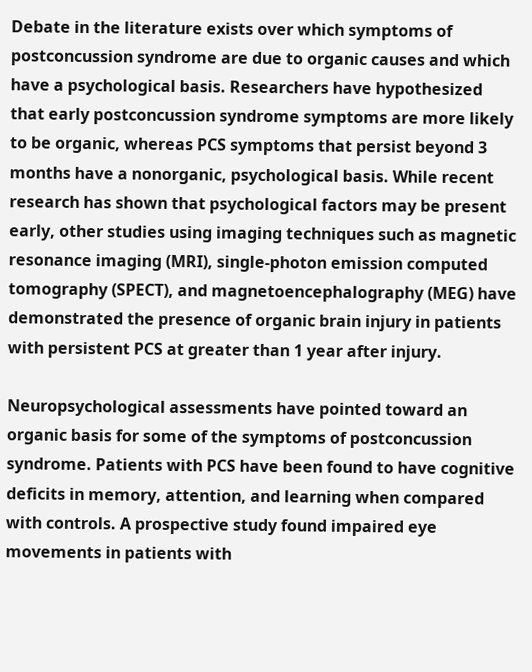Debate in the literature exists over which symptoms of postconcussion syndrome are due to organic causes and which have a psychological basis. Researchers have hypothesized that early postconcussion syndrome symptoms are more likely to be organic, whereas PCS symptoms that persist beyond 3 months have a nonorganic, psychological basis. While recent research has shown that psychological factors may be present early, other studies using imaging techniques such as magnetic resonance imaging (MRI), single-photon emission computed tomography (SPECT), and magnetoencephalography (MEG) have demonstrated the presence of organic brain injury in patients with persistent PCS at greater than 1 year after injury.

Neuropsychological assessments have pointed toward an organic basis for some of the symptoms of postconcussion syndrome. Patients with PCS have been found to have cognitive deficits in memory, attention, and learning when compared with controls. A prospective study found impaired eye movements in patients with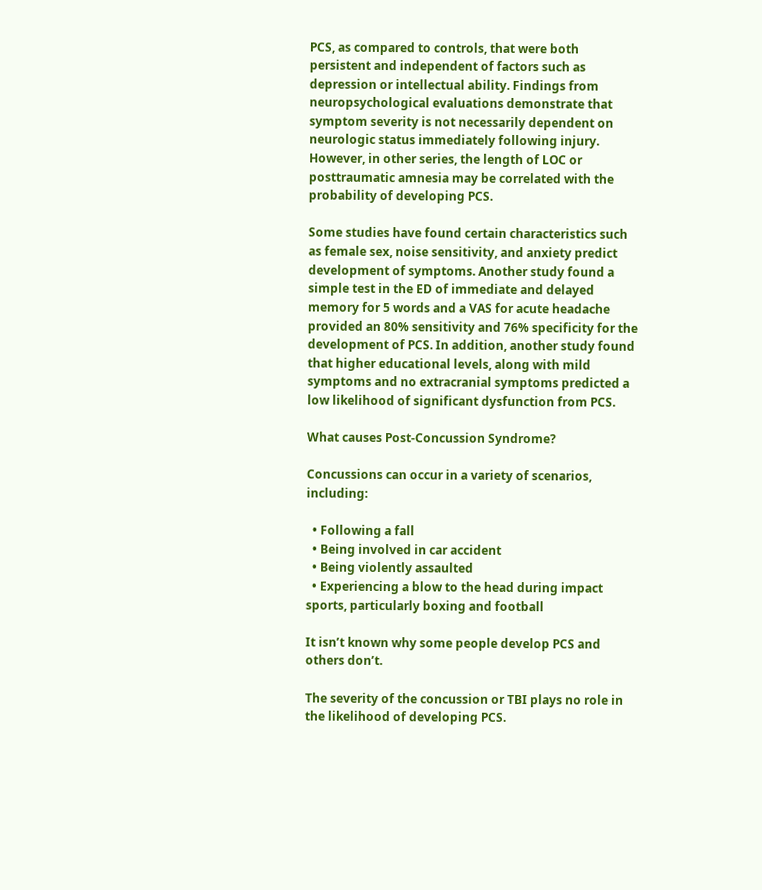PCS, as compared to controls, that were both persistent and independent of factors such as depression or intellectual ability. Findings from neuropsychological evaluations demonstrate that symptom severity is not necessarily dependent on neurologic status immediately following injury. However, in other series, the length of LOC or posttraumatic amnesia may be correlated with the probability of developing PCS.

Some studies have found certain characteristics such as female sex, noise sensitivity, and anxiety predict development of symptoms. Another study found a simple test in the ED of immediate and delayed memory for 5 words and a VAS for acute headache provided an 80% sensitivity and 76% specificity for the development of PCS. In addition, another study found that higher educational levels, along with mild symptoms and no extracranial symptoms predicted a low likelihood of significant dysfunction from PCS.

What causes Post-Concussion Syndrome?

Concussions can occur in a variety of scenarios, including:

  • Following a fall
  • Being involved in car accident
  • Being violently assaulted
  • Experiencing a blow to the head during impact sports, particularly boxing and football

It isn’t known why some people develop PCS and others don’t.

The severity of the concussion or TBI plays no role in the likelihood of developing PCS.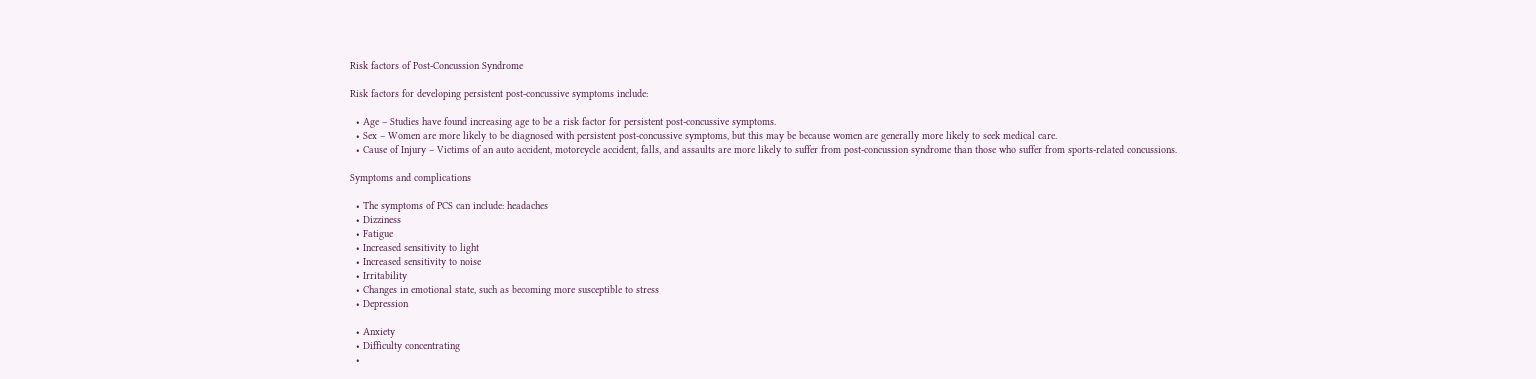Risk factors of Post-Concussion Syndrome

Risk factors for developing persistent post-concussive symptoms include:

  • Age – Studies have found increasing age to be a risk factor for persistent post-concussive symptoms.
  • Sex – Women are more likely to be diagnosed with persistent post-concussive symptoms, but this may be because women are generally more likely to seek medical care.
  • Cause of Injury – Victims of an auto accident, motorcycle accident, falls, and assaults are more likely to suffer from post-concussion syndrome than those who suffer from sports-related concussions.

Symptoms and complications

  • The symptoms of PCS can include: headaches
  • Dizziness
  • Fatigue
  • Increased sensitivity to light
  • Increased sensitivity to noise
  • Irritability
  • Changes in emotional state, such as becoming more susceptible to stress
  • Depression

  • Anxiety
  • Difficulty concentrating
  •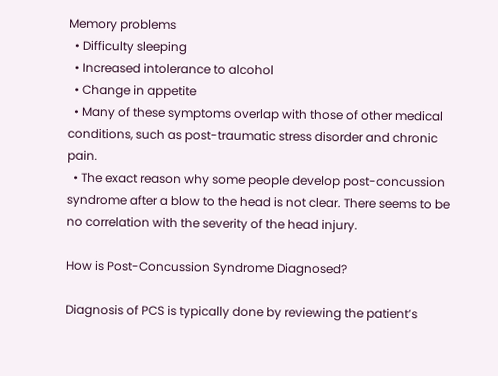Memory problems
  • Difficulty sleeping
  • Increased intolerance to alcohol
  • Change in appetite
  • Many of these symptoms overlap with those of other medical conditions, such as post-traumatic stress disorder and chronic pain.
  • The exact reason why some people develop post-concussion syndrome after a blow to the head is not clear. There seems to be no correlation with the severity of the head injury.

How is Post-Concussion Syndrome Diagnosed?

Diagnosis of PCS is typically done by reviewing the patient’s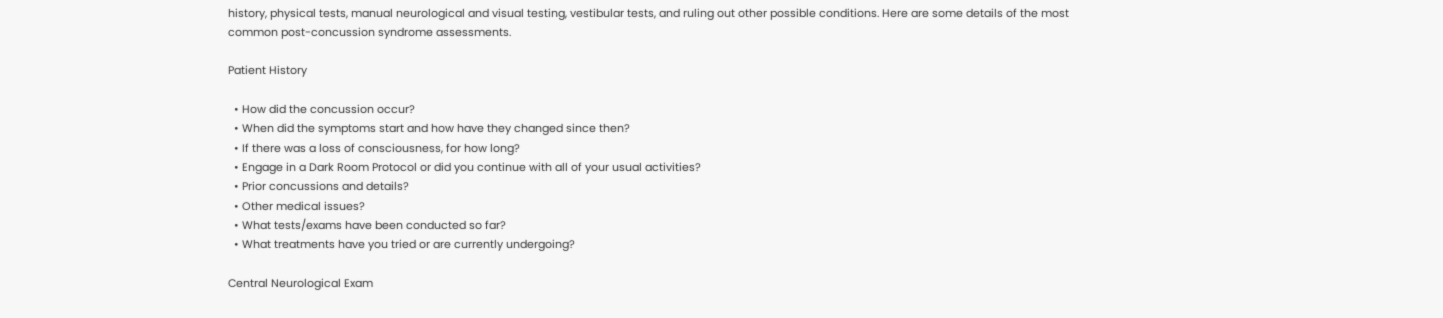history, physical tests, manual neurological and visual testing, vestibular tests, and ruling out other possible conditions. Here are some details of the most common post-concussion syndrome assessments.

Patient History

  • How did the concussion occur?
  • When did the symptoms start and how have they changed since then?
  • If there was a loss of consciousness, for how long?
  • Engage in a Dark Room Protocol or did you continue with all of your usual activities?
  • Prior concussions and details?
  • Other medical issues?
  • What tests/exams have been conducted so far?
  • What treatments have you tried or are currently undergoing?

Central Neurological Exam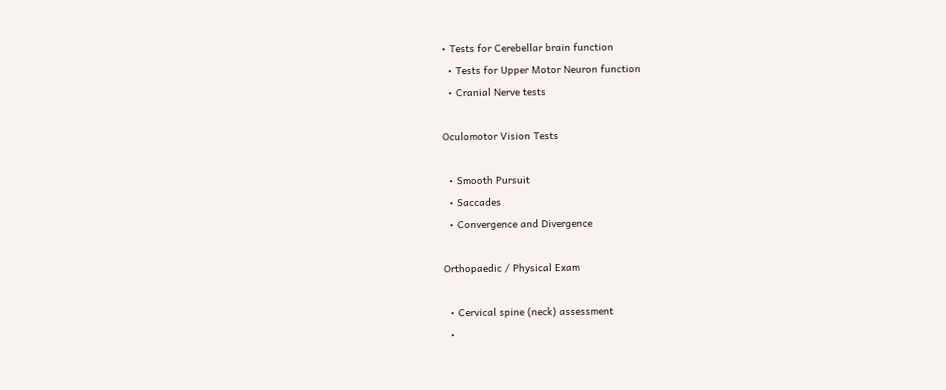• Tests for Cerebellar brain function
  • Tests for Upper Motor Neuron function
  • Cranial Nerve tests

Oculomotor Vision Tests

  • Smooth Pursuit
  • Saccades
  • Convergence and Divergence

Orthopaedic / Physical Exam

  • Cervical spine (neck) assessment
  •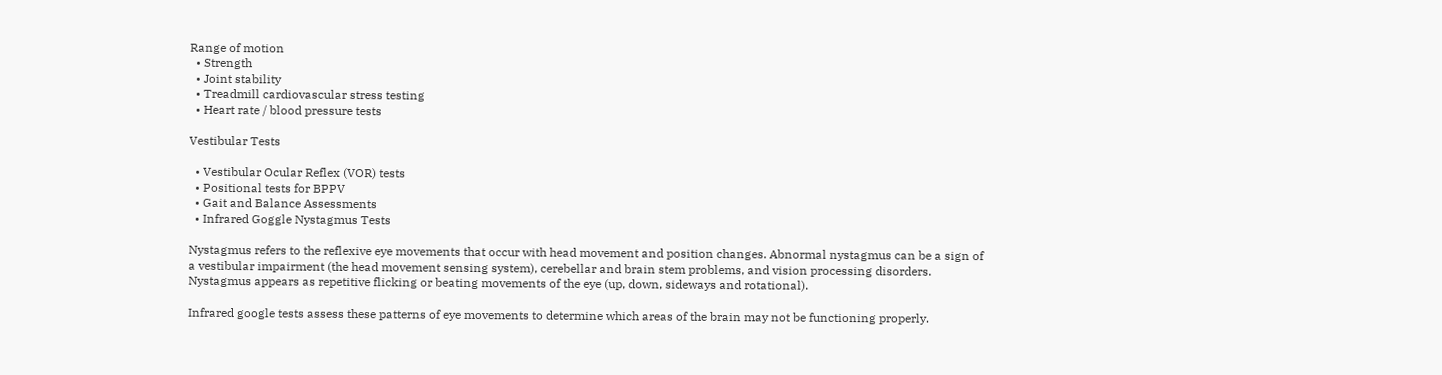Range of motion
  • Strength
  • Joint stability
  • Treadmill cardiovascular stress testing
  • Heart rate / blood pressure tests

Vestibular Tests

  • Vestibular Ocular Reflex (VOR) tests
  • Positional tests for BPPV
  • Gait and Balance Assessments
  • Infrared Goggle Nystagmus Tests

Nystagmus refers to the reflexive eye movements that occur with head movement and position changes. Abnormal nystagmus can be a sign of a vestibular impairment (the head movement sensing system), cerebellar and brain stem problems, and vision processing disorders. Nystagmus appears as repetitive flicking or beating movements of the eye (up, down, sideways and rotational).

Infrared google tests assess these patterns of eye movements to determine which areas of the brain may not be functioning properly.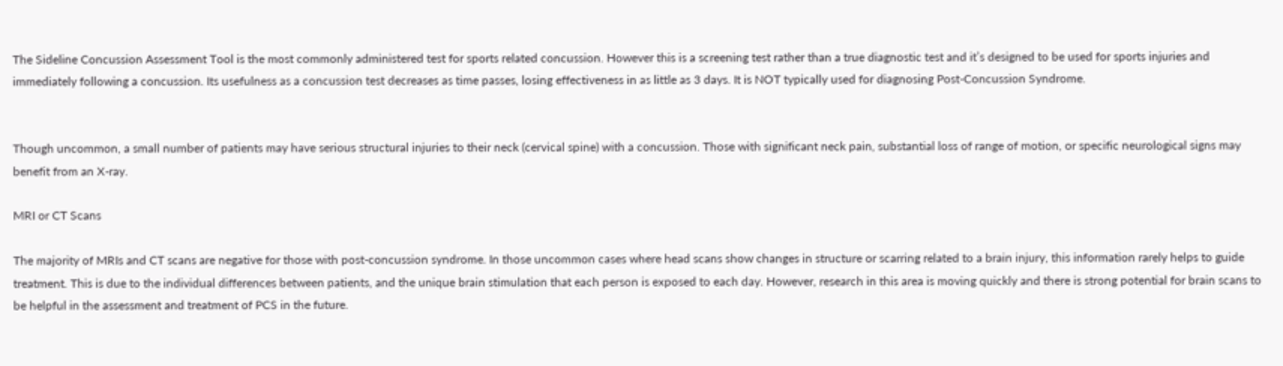The Sideline Concussion Assessment Tool is the most commonly administered test for sports related concussion. However this is a screening test rather than a true diagnostic test and it’s designed to be used for sports injuries and immediately following a concussion. Its usefulness as a concussion test decreases as time passes, losing effectiveness in as little as 3 days. It is NOT typically used for diagnosing Post-Concussion Syndrome.


Though uncommon, a small number of patients may have serious structural injuries to their neck (cervical spine) with a concussion. Those with significant neck pain, substantial loss of range of motion, or specific neurological signs may benefit from an X-ray.

MRI or CT Scans

The majority of MRIs and CT scans are negative for those with post-concussion syndrome. In those uncommon cases where head scans show changes in structure or scarring related to a brain injury, this information rarely helps to guide treatment. This is due to the individual differences between patients, and the unique brain stimulation that each person is exposed to each day. However, research in this area is moving quickly and there is strong potential for brain scans to be helpful in the assessment and treatment of PCS in the future.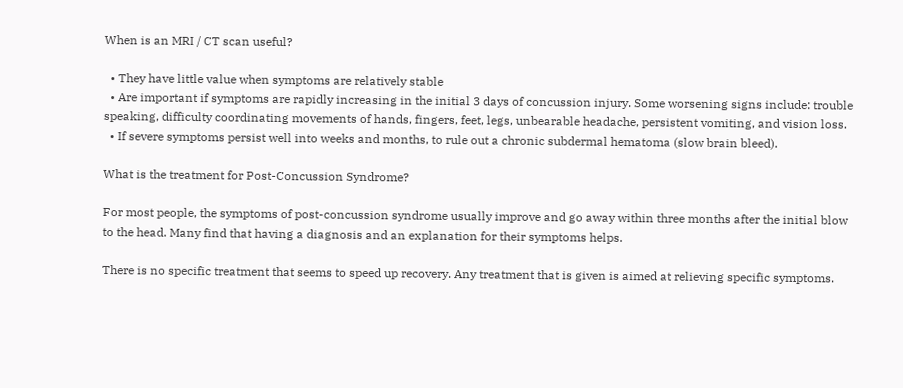When is an MRI / CT scan useful?

  • They have little value when symptoms are relatively stable
  • Are important if symptoms are rapidly increasing in the initial 3 days of concussion injury. Some worsening signs include: trouble speaking, difficulty coordinating movements of hands, fingers, feet, legs, unbearable headache, persistent vomiting, and vision loss.
  • If severe symptoms persist well into weeks and months, to rule out a chronic subdermal hematoma (slow brain bleed).

What is the treatment for Post-Concussion Syndrome?

For most people, the symptoms of post-concussion syndrome usually improve and go away within three months after the initial blow to the head. Many find that having a diagnosis and an explanation for their symptoms helps.

There is no specific treatment that seems to speed up recovery. Any treatment that is given is aimed at relieving specific symptoms.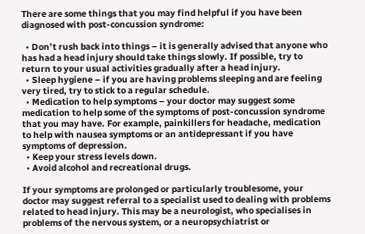There are some things that you may find helpful if you have been diagnosed with post-concussion syndrome:

  • Don’t rush back into things – it is generally advised that anyone who has had a head injury should take things slowly. If possible, try to return to your usual activities gradually after a head injury.
  • Sleep hygiene – if you are having problems sleeping and are feeling very tired, try to stick to a regular schedule.
  • Medication to help symptoms – your doctor may suggest some medication to help some of the symptoms of post-concussion syndrome that you may have. For example, painkillers for headache, medication to help with nausea symptoms or an antidepressant if you have symptoms of depression.
  • Keep your stress levels down.
  • Avoid alcohol and recreational drugs.

If your symptoms are prolonged or particularly troublesome, your doctor may suggest referral to a specialist used to dealing with problems related to head injury. This may be a neurologist, who specialises in problems of the nervous system, or a neuropsychiatrist or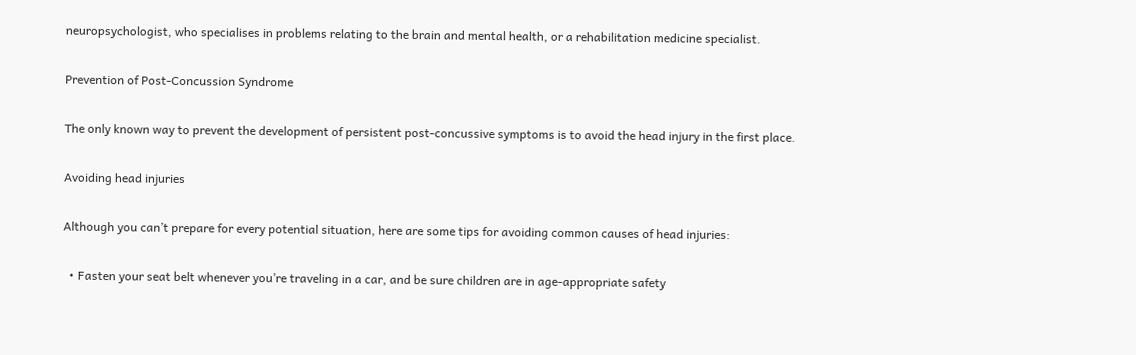neuropsychologist, who specialises in problems relating to the brain and mental health, or a rehabilitation medicine specialist.

Prevention of Post-Concussion Syndrome

The only known way to prevent the development of persistent post-concussive symptoms is to avoid the head injury in the first place.

Avoiding head injuries

Although you can’t prepare for every potential situation, here are some tips for avoiding common causes of head injuries:

  • Fasten your seat belt whenever you’re traveling in a car, and be sure children are in age-appropriate safety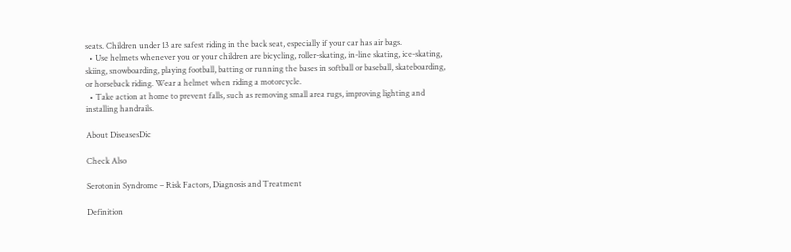seats. Children under 13 are safest riding in the back seat, especially if your car has air bags.
  • Use helmets whenever you or your children are bicycling, roller-skating, in-line skating, ice-skating, skiing, snowboarding, playing football, batting or running the bases in softball or baseball, skateboarding, or horseback riding. Wear a helmet when riding a motorcycle.
  • Take action at home to prevent falls, such as removing small area rugs, improving lighting and installing handrails.

About DiseasesDic

Check Also

Serotonin Syndrome – Risk Factors, Diagnosis and Treatment

Definition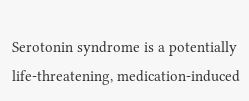Serotonin syndrome is a potentially life-threatening, medication-induced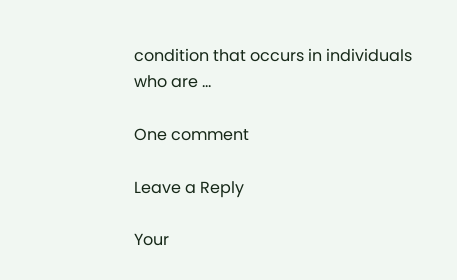condition that occurs in individuals who are …

One comment

Leave a Reply

Your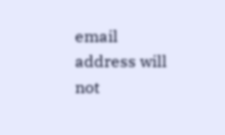email address will not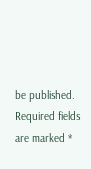be published. Required fields are marked *